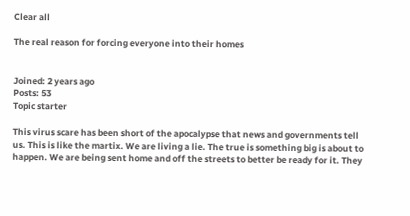Clear all

The real reason for forcing everyone into their homes


Joined: 2 years ago
Posts: 53
Topic starter

This virus scare has been short of the apocalypse that news and governments tell us. This is like the martix. We are living a lie. The true is something big is about to happen. We are being sent home and off the streets to better be ready for it. They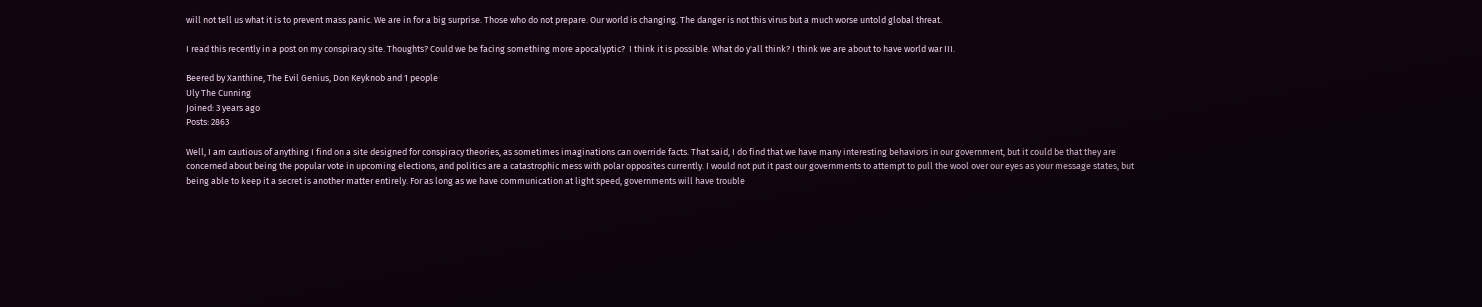will not tell us what it is to prevent mass panic. We are in for a big surprise. Those who do not prepare. Our world is changing. The danger is not this virus but a much worse untold global threat.

I read this recently in a post on my conspiracy site. Thoughts? Could we be facing something more apocalyptic?  I think it is possible. What do y'all think? I think we are about to have world war III.

Beered by Xanthine, The Evil Genius, Don Keyknob and 1 people
Uly The Cunning
Joined: 3 years ago
Posts: 2863

Well, I am cautious of anything I find on a site designed for conspiracy theories, as sometimes imaginations can override facts. That said, I do find that we have many interesting behaviors in our government, but it could be that they are concerned about being the popular vote in upcoming elections, and politics are a catastrophic mess with polar opposites currently. I would not put it past our governments to attempt to pull the wool over our eyes as your message states, but being able to keep it a secret is another matter entirely. For as long as we have communication at light speed, governments will have trouble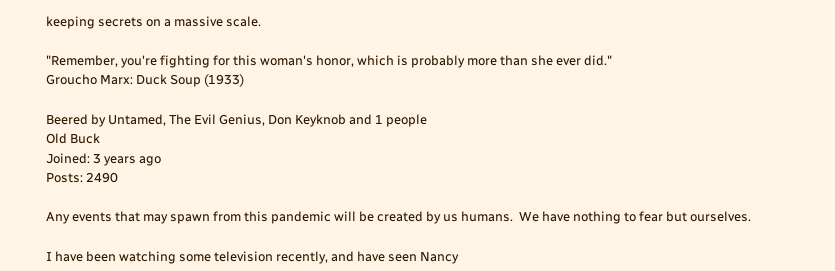keeping secrets on a massive scale.

"Remember, you're fighting for this woman's honor, which is probably more than she ever did."
Groucho Marx: Duck Soup (1933)

Beered by Untamed, The Evil Genius, Don Keyknob and 1 people
Old Buck
Joined: 3 years ago
Posts: 2490

Any events that may spawn from this pandemic will be created by us humans.  We have nothing to fear but ourselves.

I have been watching some television recently, and have seen Nancy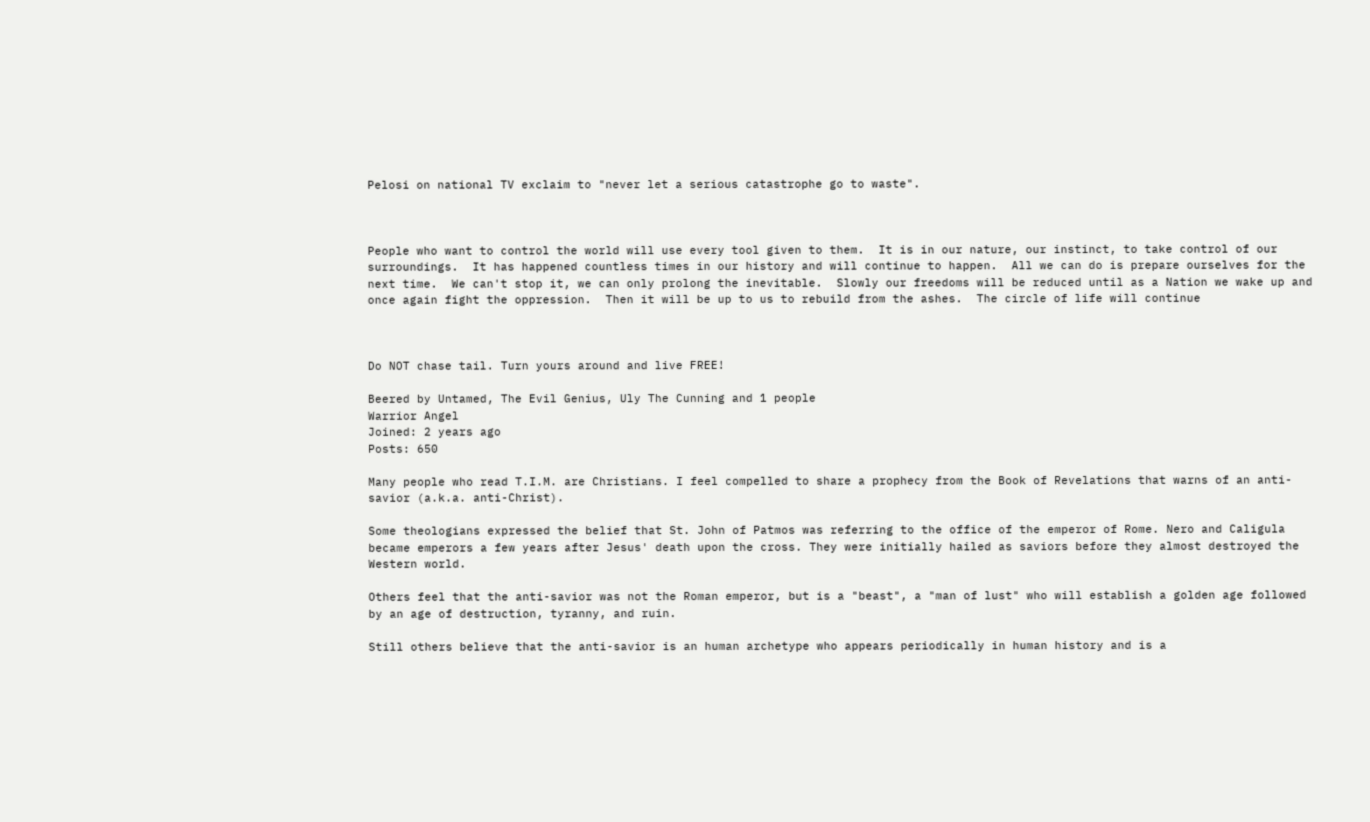Pelosi on national TV exclaim to "never let a serious catastrophe go to waste".



People who want to control the world will use every tool given to them.  It is in our nature, our instinct, to take control of our surroundings.  It has happened countless times in our history and will continue to happen.  All we can do is prepare ourselves for the next time.  We can't stop it, we can only prolong the inevitable.  Slowly our freedoms will be reduced until as a Nation we wake up and once again fight the oppression.  Then it will be up to us to rebuild from the ashes.  The circle of life will continue



Do NOT chase tail. Turn yours around and live FREE!

Beered by Untamed, The Evil Genius, Uly The Cunning and 1 people
Warrior Angel
Joined: 2 years ago
Posts: 650

Many people who read T.I.M. are Christians. I feel compelled to share a prophecy from the Book of Revelations that warns of an anti-savior (a.k.a. anti-Christ).

Some theologians expressed the belief that St. John of Patmos was referring to the office of the emperor of Rome. Nero and Caligula became emperors a few years after Jesus' death upon the cross. They were initially hailed as saviors before they almost destroyed the Western world.

Others feel that the anti-savior was not the Roman emperor, but is a "beast", a "man of lust" who will establish a golden age followed by an age of destruction, tyranny, and ruin.

Still others believe that the anti-savior is an human archetype who appears periodically in human history and is a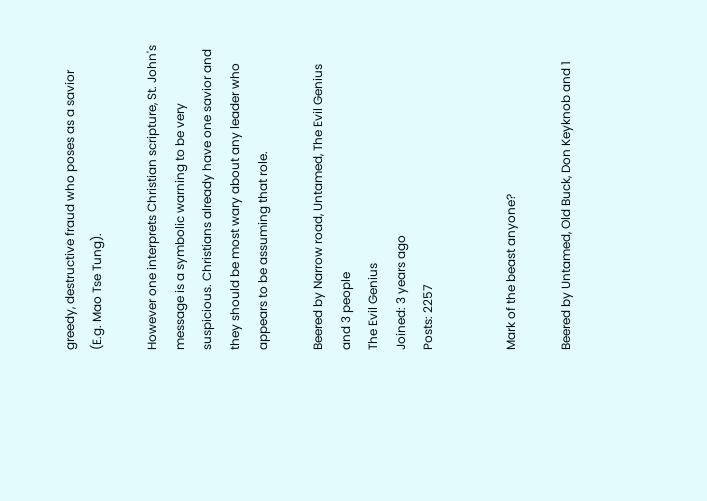greedy, destructive fraud who poses as a savior (E.g. Mao Tse Tung).

However one interprets Christian scripture, St. John's message is a symbolic warning to be very suspicious. Christians already have one savior and they should be most wary about any leader who appears to be assuming that role.

Beered by Narrow road, Untamed, The Evil Genius and 3 people
The Evil Genius
Joined: 3 years ago
Posts: 2257


Mark of the beast anyone?

Beered by Untamed, Old Buck, Don Keyknob and 1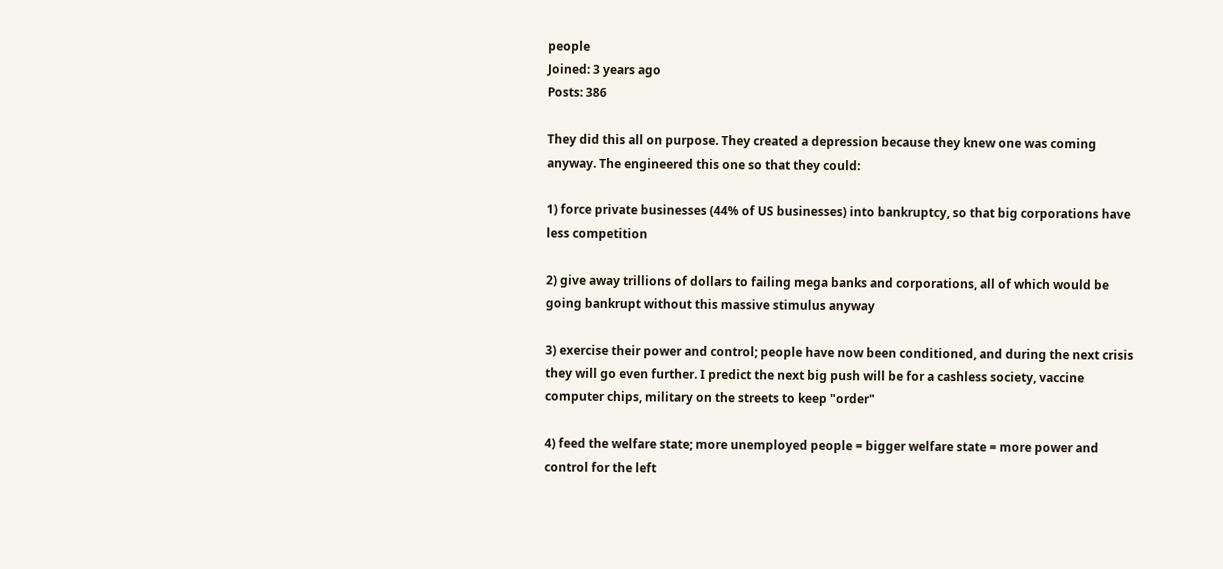people
Joined: 3 years ago
Posts: 386

They did this all on purpose. They created a depression because they knew one was coming anyway. The engineered this one so that they could:

1) force private businesses (44% of US businesses) into bankruptcy, so that big corporations have less competition

2) give away trillions of dollars to failing mega banks and corporations, all of which would be going bankrupt without this massive stimulus anyway

3) exercise their power and control; people have now been conditioned, and during the next crisis they will go even further. I predict the next big push will be for a cashless society, vaccine computer chips, military on the streets to keep "order"

4) feed the welfare state; more unemployed people = bigger welfare state = more power and control for the left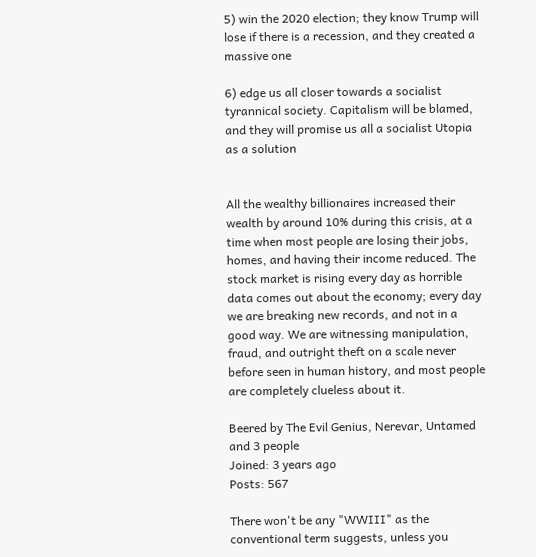5) win the 2020 election; they know Trump will lose if there is a recession, and they created a massive one

6) edge us all closer towards a socialist tyrannical society. Capitalism will be blamed, and they will promise us all a socialist Utopia as a solution


All the wealthy billionaires increased their wealth by around 10% during this crisis, at a time when most people are losing their jobs, homes, and having their income reduced. The stock market is rising every day as horrible data comes out about the economy; every day we are breaking new records, and not in a good way. We are witnessing manipulation, fraud, and outright theft on a scale never before seen in human history, and most people are completely clueless about it.

Beered by The Evil Genius, Nerevar, Untamed and 3 people
Joined: 3 years ago
Posts: 567

There won't be any "WWIII" as the conventional term suggests, unless you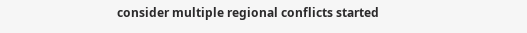consider multiple regional conflicts started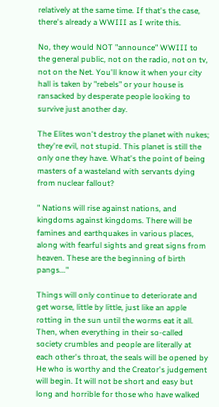relatively at the same time. If that's the case, there's already a WWIII as I write this.

No, they would NOT "announce" WWIII to the general public, not on the radio, not on tv, not on the Net. You'll know it when your city hall is taken by "rebels" or your house is ransacked by desperate people looking to survive just another day.

The Elites won't destroy the planet with nukes; they're evil, not stupid. This planet is still the only one they have. What's the point of being masters of a wasteland with servants dying from nuclear fallout?

" Nations will rise against nations, and kingdoms against kingdoms. There will be famines and earthquakes in various places, along with fearful sights and great signs from heaven. These are the beginning of birth pangs..."

Things will only continue to deteriorate and get worse, little by little, just like an apple rotting in the sun until the worms eat it all. Then, when everything in their so-called society crumbles and people are literally at each other's throat, the seals will be opened by He who is worthy and the Creator's judgement will begin. It will not be short and easy but long and horrible for those who have walked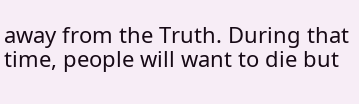away from the Truth. During that time, people will want to die but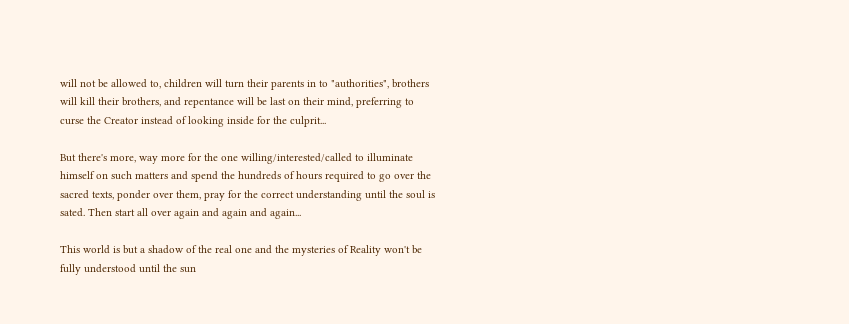will not be allowed to, children will turn their parents in to "authorities", brothers will kill their brothers, and repentance will be last on their mind, preferring to curse the Creator instead of looking inside for the culprit...

But there's more, way more for the one willing/interested/called to illuminate himself on such matters and spend the hundreds of hours required to go over the sacred texts, ponder over them, pray for the correct understanding until the soul is sated. Then start all over again and again and again...

This world is but a shadow of the real one and the mysteries of Reality won't be fully understood until the sun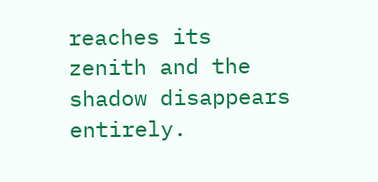reaches its zenith and the shadow disappears entirely.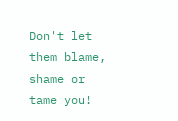Don't let them blame, shame or tame you!